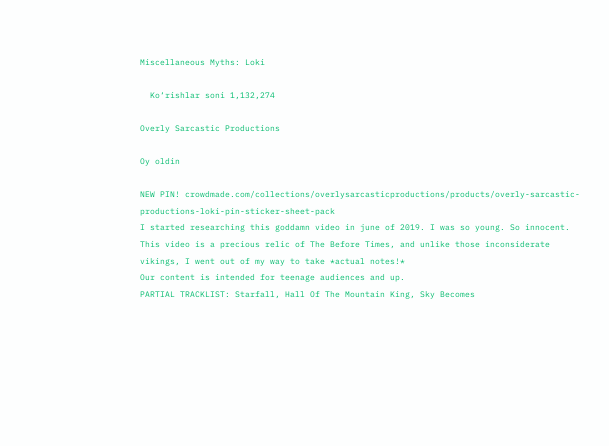Miscellaneous Myths: Loki

  Ko‘rishlar soni 1,132,274

Overly Sarcastic Productions

Oy oldin

NEW PIN! crowdmade.com/collections/overlysarcasticproductions/products/overly-sarcastic-productions-loki-pin-sticker-sheet-pack
I started researching this goddamn video in june of 2019. I was so young. So innocent. This video is a precious relic of The Before Times, and unlike those inconsiderate vikings, I went out of my way to take *actual notes!*
Our content is intended for teenage audiences and up.
PARTIAL TRACKLIST: Starfall, Hall Of The Mountain King, Sky Becomes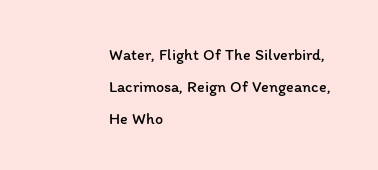Water, Flight Of The Silverbird, Lacrimosa, Reign Of Vengeance, He Who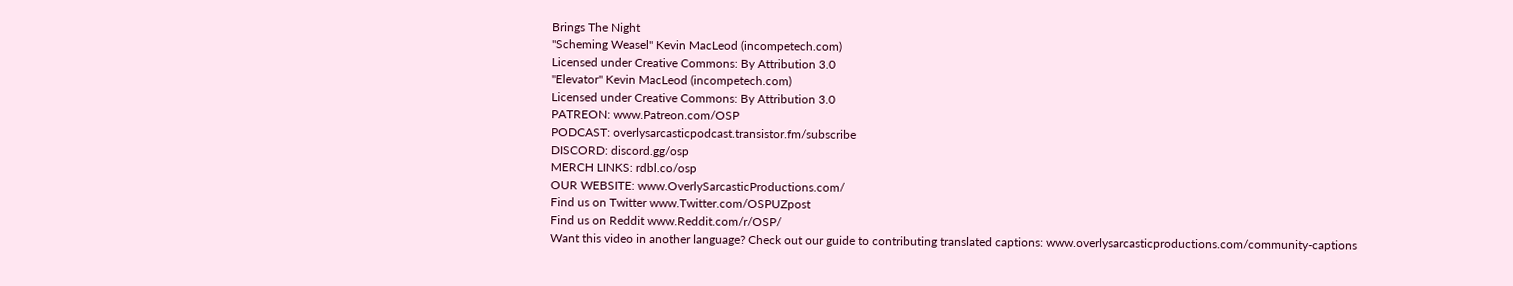Brings The Night
"Scheming Weasel" Kevin MacLeod (incompetech.com)
Licensed under Creative Commons: By Attribution 3.0
"Elevator" Kevin MacLeod (incompetech.com)
Licensed under Creative Commons: By Attribution 3.0
PATREON: www.Patreon.com/OSP
PODCAST: overlysarcasticpodcast.transistor.fm/subscribe
DISCORD: discord.gg/osp
MERCH LINKS: rdbl.co/osp
OUR WEBSITE: www.OverlySarcasticProductions.com/
Find us on Twitter www.Twitter.com/OSPUZpost
Find us on Reddit www.Reddit.com/r/OSP/
Want this video in another language? Check out our guide to contributing translated captions: www.overlysarcasticproductions.com/community-captions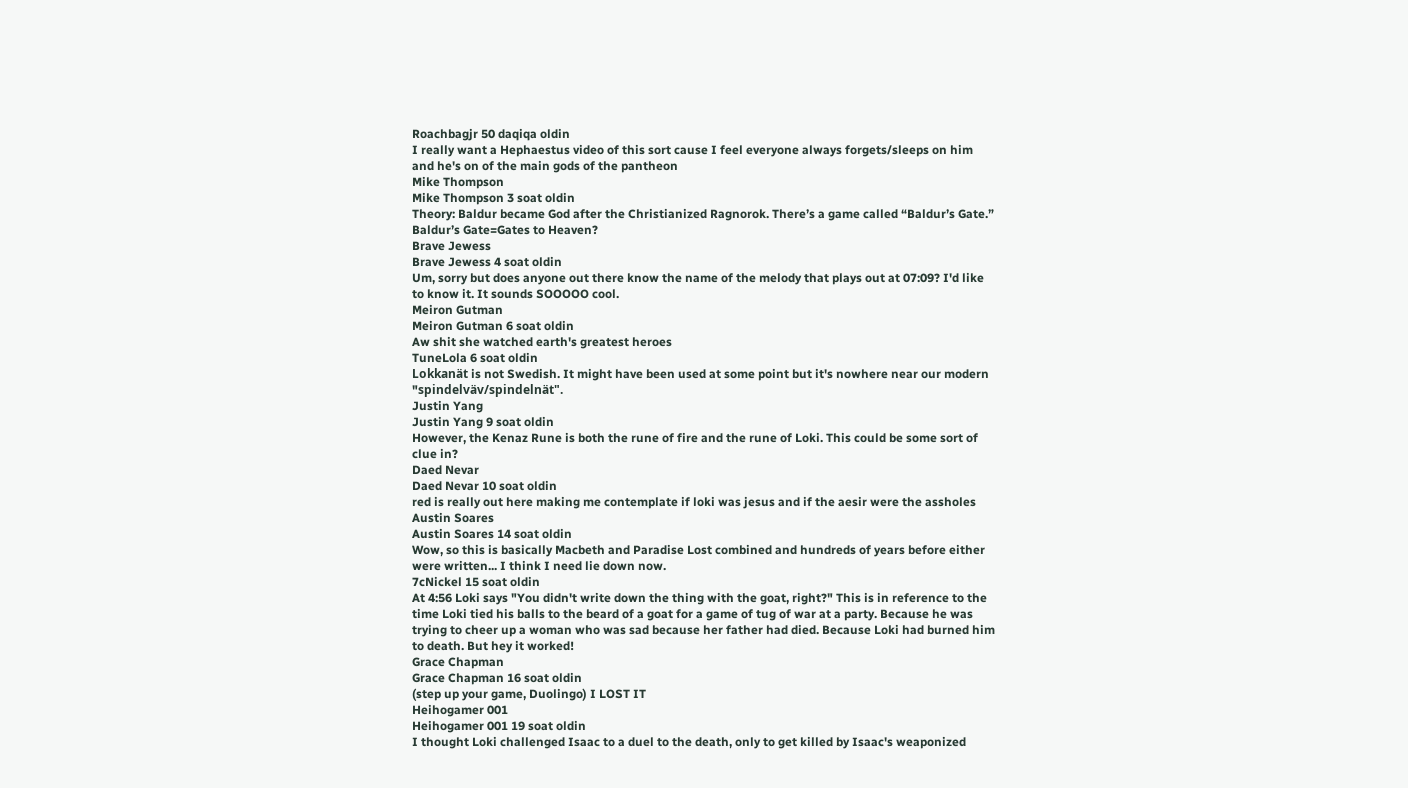Roachbagjr 50 daqiqa oldin
I really want a Hephaestus video of this sort cause I feel everyone always forgets/sleeps on him and he's on of the main gods of the pantheon
Mike Thompson
Mike Thompson 3 soat oldin
Theory: Baldur became God after the Christianized Ragnorok. There’s a game called “Baldur’s Gate.” Baldur’s Gate=Gates to Heaven?
Brave Jewess
Brave Jewess 4 soat oldin
Um, sorry but does anyone out there know the name of the melody that plays out at 07:09? I'd like to know it. It sounds SOOOOO cool.
Meiron Gutman
Meiron Gutman 6 soat oldin
Aw shit she watched earth's greatest heroes
TuneLola 6 soat oldin
Lokkanät is not Swedish. It might have been used at some point but it's nowhere near our modern "spindelväv/spindelnät".
Justin Yang
Justin Yang 9 soat oldin
However, the Kenaz Rune is both the rune of fire and the rune of Loki. This could be some sort of clue in?
Daed Nevar
Daed Nevar 10 soat oldin
red is really out here making me contemplate if loki was jesus and if the aesir were the assholes
Austin Soares
Austin Soares 14 soat oldin
Wow, so this is basically Macbeth and Paradise Lost combined and hundreds of years before either were written... I think I need lie down now.
7cNickel 15 soat oldin
At 4:56 Loki says "You didn't write down the thing with the goat, right?" This is in reference to the time Loki tied his balls to the beard of a goat for a game of tug of war at a party. Because he was trying to cheer up a woman who was sad because her father had died. Because Loki had burned him to death. But hey it worked!
Grace Chapman
Grace Chapman 16 soat oldin
(step up your game, Duolingo) I LOST IT
Heihogamer 001
Heihogamer 001 19 soat oldin
I thought Loki challenged Isaac to a duel to the death, only to get killed by Isaac's weaponized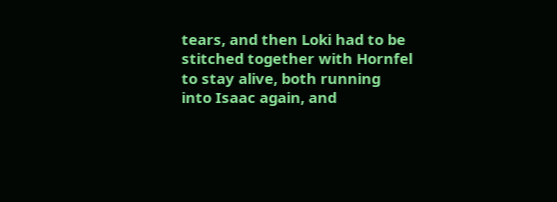tears, and then Loki had to be stitched together with Hornfel to stay alive, both running into Isaac again, and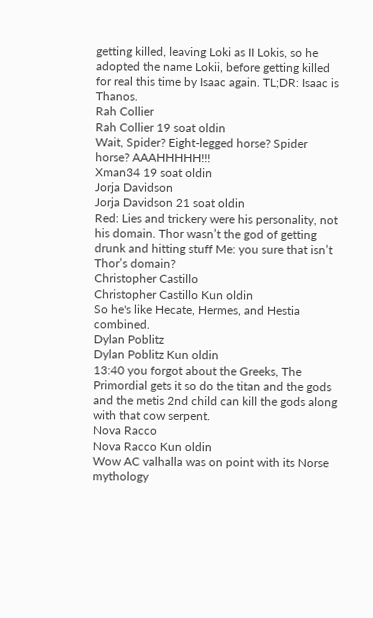getting killed, leaving Loki as II Lokis, so he adopted the name Lokii, before getting killed for real this time by Isaac again. TL;DR: Isaac is Thanos.
Rah Collier
Rah Collier 19 soat oldin
Wait, Spider? Eight-legged horse? Spider horse? AAAHHHHH!!!
Xman34 19 soat oldin
Jorja Davidson
Jorja Davidson 21 soat oldin
Red: Lies and trickery were his personality, not his domain. Thor wasn’t the god of getting drunk and hitting stuff Me: you sure that isn’t Thor’s domain?
Christopher Castillo
Christopher Castillo Kun oldin
So he's like Hecate, Hermes, and Hestia combined.
Dylan Poblitz
Dylan Poblitz Kun oldin
13:40 you forgot about the Greeks, The Primordial gets it so do the titan and the gods and the metis 2nd child can kill the gods along with that cow serpent.
Nova Racco
Nova Racco Kun oldin
Wow AC valhalla was on point with its Norse mythology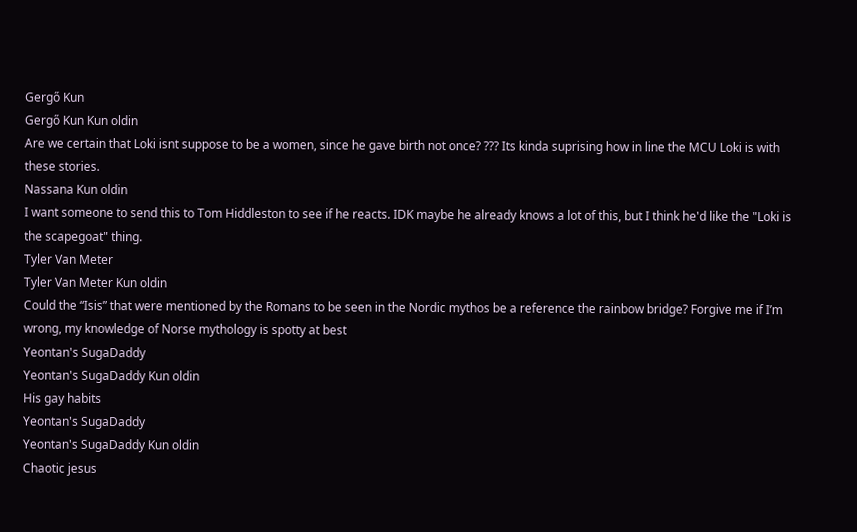Gergő Kun
Gergő Kun Kun oldin
Are we certain that Loki isnt suppose to be a women, since he gave birth not once? ??? Its kinda suprising how in line the MCU Loki is with these stories.
Nassana Kun oldin
I want someone to send this to Tom Hiddleston to see if he reacts. IDK maybe he already knows a lot of this, but I think he'd like the "Loki is the scapegoat" thing.
Tyler Van Meter
Tyler Van Meter Kun oldin
Could the “Isis” that were mentioned by the Romans to be seen in the Nordic mythos be a reference the rainbow bridge? Forgive me if I’m wrong, my knowledge of Norse mythology is spotty at best
Yeontan's SugaDaddy
Yeontan's SugaDaddy Kun oldin
His gay habits
Yeontan's SugaDaddy
Yeontan's SugaDaddy Kun oldin
Chaotic jesus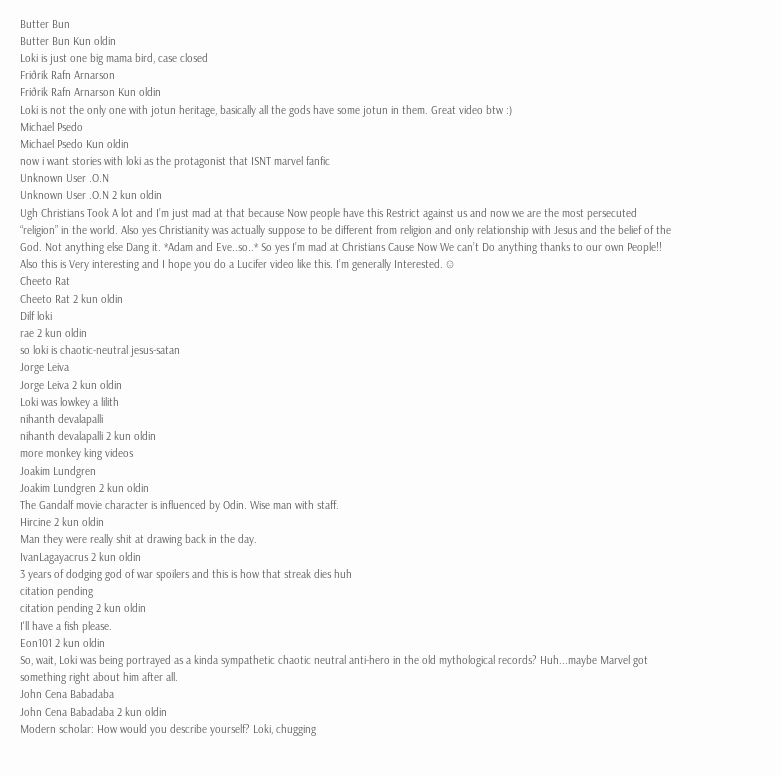Butter Bun
Butter Bun Kun oldin
Loki is just one big mama bird, case closed
Friðrik Rafn Arnarson
Friðrik Rafn Arnarson Kun oldin
Loki is not the only one with jotun heritage, basically all the gods have some jotun in them. Great video btw :)
Michael Psedo
Michael Psedo Kun oldin
now i want stories with loki as the protagonist that ISNT marvel fanfic
Unknown User .O.N
Unknown User .O.N 2 kun oldin
Ugh Christians Took A lot and I’m just mad at that because Now people have this Restrict against us and now we are the most persecuted “religion” in the world. Also yes Christianity was actually suppose to be different from religion and only relationship with Jesus and the belief of the God. Not anything else Dang it. *Adam and Eve..so..* So yes I’m mad at Christians Cause Now We can’t Do anything thanks to our own People!! Also this is Very interesting and I hope you do a Lucifer video like this. I’m generally Interested. ☺
Cheeto Rat
Cheeto Rat 2 kun oldin
Dilf loki
rae 2 kun oldin
so loki is chaotic-neutral jesus-satan
Jorge Leiva
Jorge Leiva 2 kun oldin
Loki was lowkey a lilith
nihanth devalapalli
nihanth devalapalli 2 kun oldin
more monkey king videos
Joakim Lundgren
Joakim Lundgren 2 kun oldin
The Gandalf movie character is influenced by Odin. Wise man with staff.
Hircine 2 kun oldin
Man they were really shit at drawing back in the day.
IvanLagayacrus 2 kun oldin
3 years of dodging god of war spoilers and this is how that streak dies huh
citation pending
citation pending 2 kun oldin
I'll have a fish please.
Eon101 2 kun oldin
So, wait, Loki was being portrayed as a kinda sympathetic chaotic neutral anti-hero in the old mythological records? Huh...maybe Marvel got something right about him after all.
John Cena Babadaba
John Cena Babadaba 2 kun oldin
Modern scholar: How would you describe yourself? Loki, chugging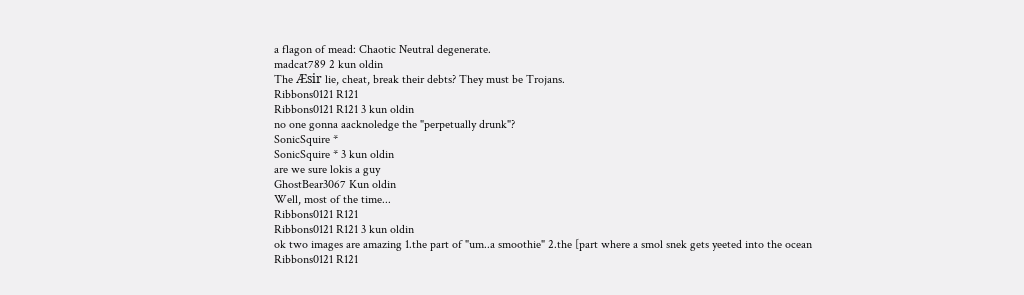a flagon of mead: Chaotic Neutral degenerate.
madcat789 2 kun oldin
The Æsir lie, cheat, break their debts? They must be Trojans.
Ribbons0121 R121
Ribbons0121 R121 3 kun oldin
no one gonna aacknoledge the "perpetually drunk"?
SonicSquire *
SonicSquire * 3 kun oldin
are we sure lokis a guy
GhostBear3067 Kun oldin
Well, most of the time...
Ribbons0121 R121
Ribbons0121 R121 3 kun oldin
ok two images are amazing 1.the part of "um..a smoothie" 2.the [part where a smol snek gets yeeted into the ocean
Ribbons0121 R121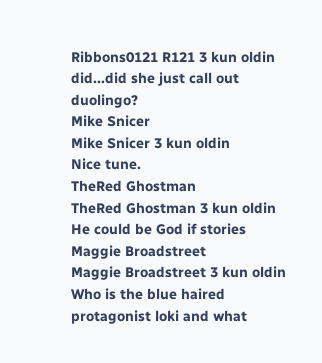Ribbons0121 R121 3 kun oldin
did...did she just call out duolingo?
Mike Snicer
Mike Snicer 3 kun oldin
Nice tune.
TheRed Ghostman
TheRed Ghostman 3 kun oldin
He could be God if stories
Maggie Broadstreet
Maggie Broadstreet 3 kun oldin
Who is the blue haired protagonist loki and what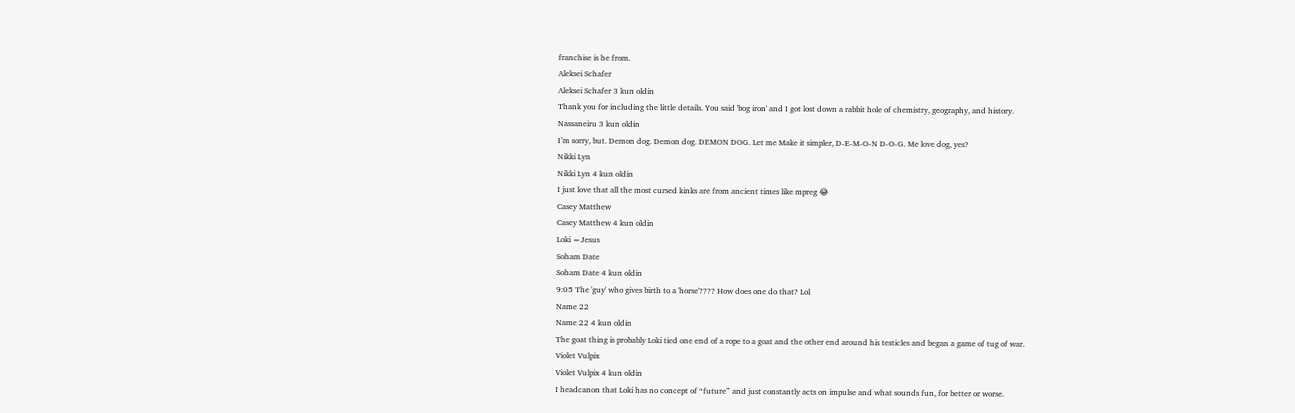franchise is he from.
Aleksei Schafer
Aleksei Schafer 3 kun oldin
Thank you for including the little details. You said 'bog iron' and I got lost down a rabbit hole of chemistry, geography, and history.
Nassaneiru 3 kun oldin
I’m sorry, but. Demon dog. Demon dog. DEMON DOG. Let me Make it simpler, D-E-M-O-N D-O-G. Me love dog, yes?
Nikki Lyn
Nikki Lyn 4 kun oldin
I just love that all the most cursed kinks are from ancient times like mpreg 😂
Casey Matthew
Casey Matthew 4 kun oldin
Loki =Jesus
Soham Date
Soham Date 4 kun oldin
9:05 The 'guy' who gives birth to a 'horse'???? How does one do that? Lol
Name 22
Name 22 4 kun oldin
The goat thing is probably Loki tied one end of a rope to a goat and the other end around his testicles and began a game of tug of war.
Violet Vulpix
Violet Vulpix 4 kun oldin
I headcanon that Loki has no concept of “future” and just constantly acts on impulse and what sounds fun, for better or worse.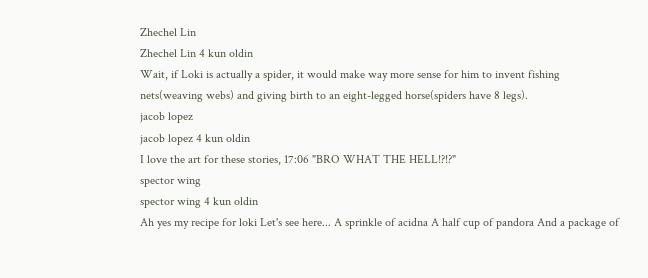Zhechel Lin
Zhechel Lin 4 kun oldin
Wait, if Loki is actually a spider, it would make way more sense for him to invent fishing nets(weaving webs) and giving birth to an eight-legged horse(spiders have 8 legs).
jacob lopez
jacob lopez 4 kun oldin
I love the art for these stories, 17:06 "BRO WHAT THE HELL!?!?"
spector wing
spector wing 4 kun oldin
Ah yes my recipe for loki Let's see here... A sprinkle of acidna A half cup of pandora And a package of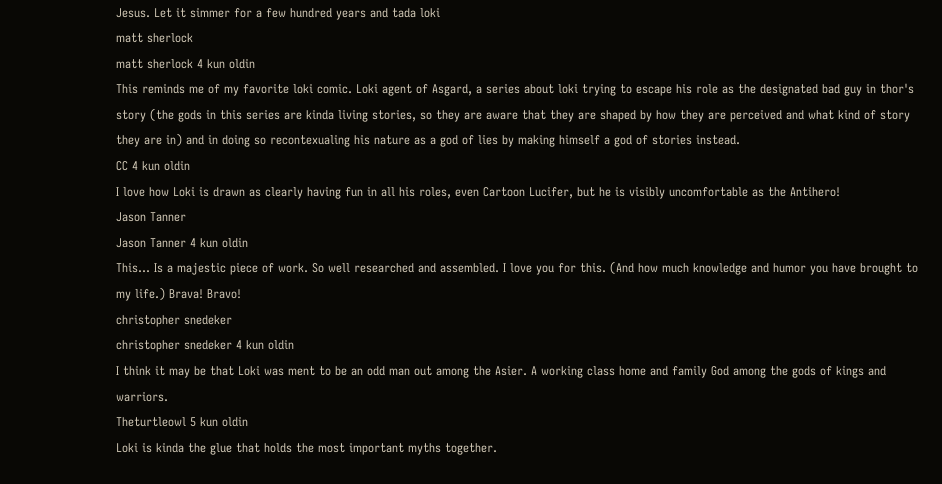Jesus. Let it simmer for a few hundred years and tada loki
matt sherlock
matt sherlock 4 kun oldin
This reminds me of my favorite loki comic. Loki agent of Asgard, a series about loki trying to escape his role as the designated bad guy in thor's story (the gods in this series are kinda living stories, so they are aware that they are shaped by how they are perceived and what kind of story they are in) and in doing so recontexualing his nature as a god of lies by making himself a god of stories instead.
CC 4 kun oldin
I love how Loki is drawn as clearly having fun in all his roles, even Cartoon Lucifer, but he is visibly uncomfortable as the Antihero!
Jason Tanner
Jason Tanner 4 kun oldin
This... Is a majestic piece of work. So well researched and assembled. I love you for this. (And how much knowledge and humor you have brought to my life.) Brava! Bravo!
christopher snedeker
christopher snedeker 4 kun oldin
I think it may be that Loki was ment to be an odd man out among the Asier. A working class home and family God among the gods of kings and warriors.
Theturtleowl 5 kun oldin
Loki is kinda the glue that holds the most important myths together.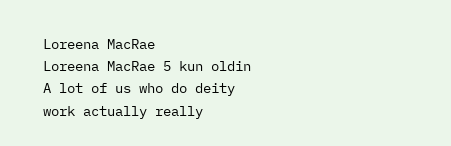Loreena MacRae
Loreena MacRae 5 kun oldin
A lot of us who do deity work actually really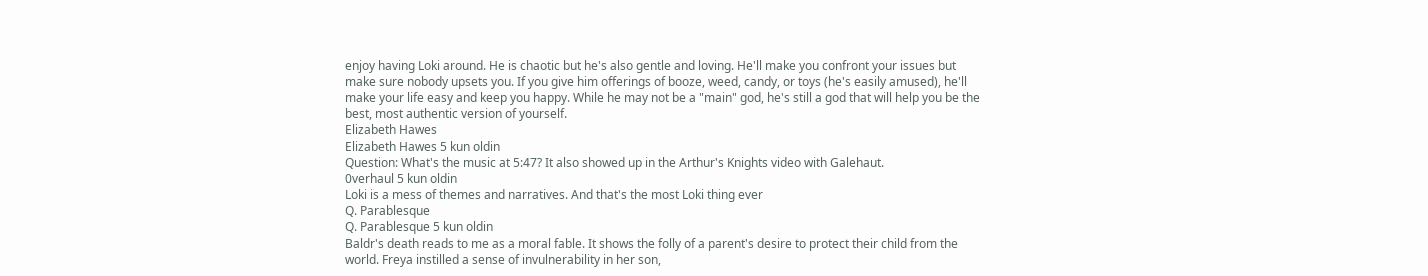enjoy having Loki around. He is chaotic but he's also gentle and loving. He'll make you confront your issues but make sure nobody upsets you. If you give him offerings of booze, weed, candy, or toys (he's easily amused), he'll make your life easy and keep you happy. While he may not be a "main" god, he's still a god that will help you be the best, most authentic version of yourself.
Elizabeth Hawes
Elizabeth Hawes 5 kun oldin
Question: What's the music at 5:47? It also showed up in the Arthur's Knights video with Galehaut.
0verhaul 5 kun oldin
Loki is a mess of themes and narratives. And that's the most Loki thing ever
Q. Parablesque
Q. Parablesque 5 kun oldin
Baldr's death reads to me as a moral fable. It shows the folly of a parent's desire to protect their child from the world. Freya instilled a sense of invulnerability in her son,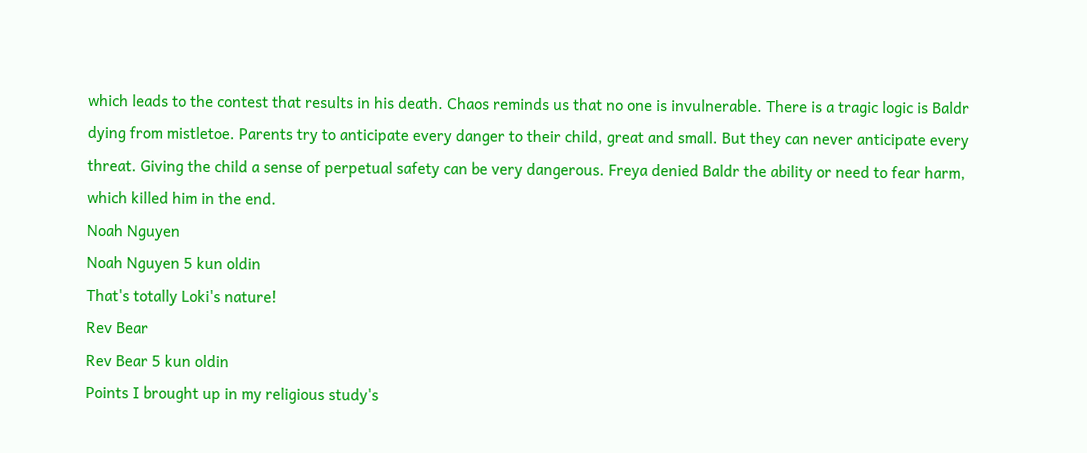which leads to the contest that results in his death. Chaos reminds us that no one is invulnerable. There is a tragic logic is Baldr dying from mistletoe. Parents try to anticipate every danger to their child, great and small. But they can never anticipate every threat. Giving the child a sense of perpetual safety can be very dangerous. Freya denied Baldr the ability or need to fear harm, which killed him in the end.
Noah Nguyen
Noah Nguyen 5 kun oldin
That's totally Loki's nature!
Rev Bear
Rev Bear 5 kun oldin
Points I brought up in my religious study's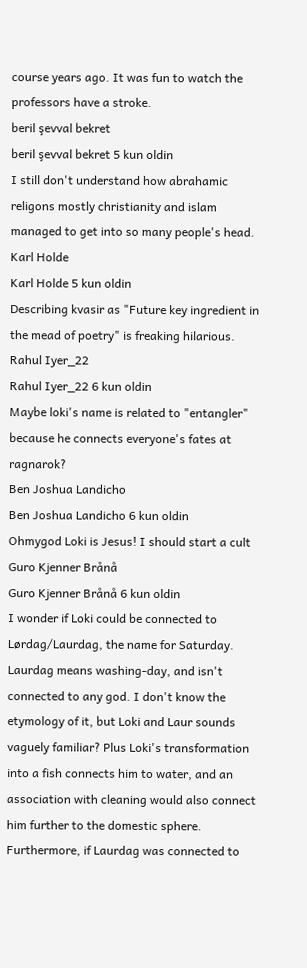course years ago. It was fun to watch the professors have a stroke.
beril şevval bekret
beril şevval bekret 5 kun oldin
I still don't understand how abrahamic religons mostly christianity and islam managed to get into so many people's head.
Karl Holde
Karl Holde 5 kun oldin
Describing kvasir as "Future key ingredient in the mead of poetry" is freaking hilarious.
Rahul Iyer_22
Rahul Iyer_22 6 kun oldin
Maybe loki's name is related to "entangler" because he connects everyone's fates at ragnarok?
Ben Joshua Landicho
Ben Joshua Landicho 6 kun oldin
Ohmygod Loki is Jesus! I should start a cult
Guro Kjenner Brånå
Guro Kjenner Brånå 6 kun oldin
I wonder if Loki could be connected to Lørdag/Laurdag, the name for Saturday. Laurdag means washing-day, and isn't connected to any god. I don't know the etymology of it, but Loki and Laur sounds vaguely familiar? Plus Loki's transformation into a fish connects him to water, and an association with cleaning would also connect him further to the domestic sphere. Furthermore, if Laurdag was connected to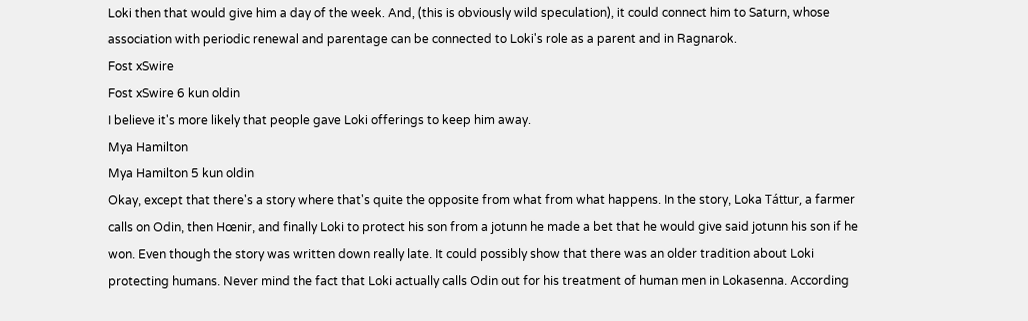Loki then that would give him a day of the week. And, (this is obviously wild speculation), it could connect him to Saturn, whose association with periodic renewal and parentage can be connected to Loki's role as a parent and in Ragnarok.
Fost xSwire
Fost xSwire 6 kun oldin
I believe it's more likely that people gave Loki offerings to keep him away.
Mya Hamilton
Mya Hamilton 5 kun oldin
Okay, except that there's a story where that's quite the opposite from what from what happens. In the story, Loka Táttur, a farmer calls on Odin, then Hœnir, and finally Loki to protect his son from a jotunn he made a bet that he would give said jotunn his son if he won. Even though the story was written down really late. It could possibly show that there was an older tradition about Loki protecting humans. Never mind the fact that Loki actually calls Odin out for his treatment of human men in Lokasenna. According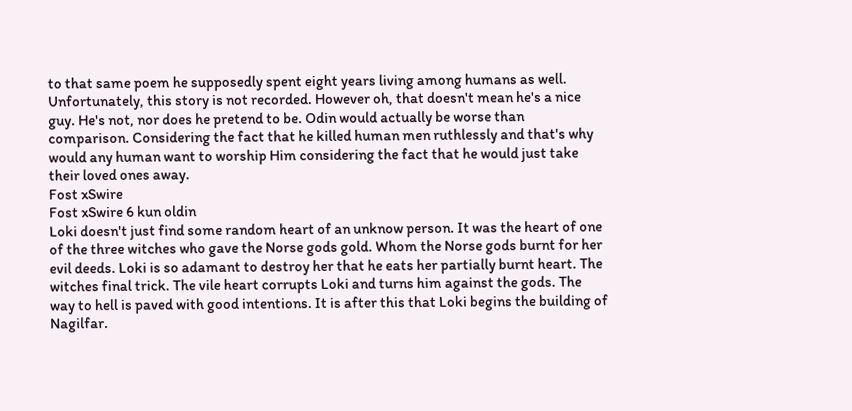to that same poem he supposedly spent eight years living among humans as well. Unfortunately, this story is not recorded. However oh, that doesn't mean he's a nice guy. He's not, nor does he pretend to be. Odin would actually be worse than comparison. Considering the fact that he killed human men ruthlessly and that's why would any human want to worship Him considering the fact that he would just take their loved ones away.
Fost xSwire
Fost xSwire 6 kun oldin
Loki doesn't just find some random heart of an unknow person. It was the heart of one of the three witches who gave the Norse gods gold. Whom the Norse gods burnt for her evil deeds. Loki is so adamant to destroy her that he eats her partially burnt heart. The witches final trick. The vile heart corrupts Loki and turns him against the gods. The way to hell is paved with good intentions. It is after this that Loki begins the building of Nagilfar.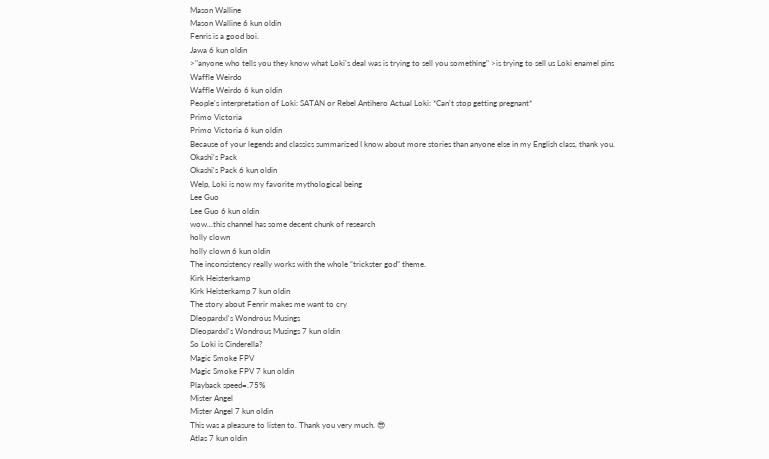Mason Walline
Mason Walline 6 kun oldin
Fenris is a good boi.
Jawa 6 kun oldin
>"anyone who tells you they know what Loki's deal was is trying to sell you something" >is trying to sell us Loki enamel pins
Waffle Weirdo
Waffle Weirdo 6 kun oldin
People's interpretation of Loki: SATAN or Rebel Antihero Actual Loki: *Can't stop getting pregnant*
Primo Victoria
Primo Victoria 6 kun oldin
Because of your legends and classics summarized I know about more stories than anyone else in my English class, thank you.
Okashi's Pack
Okashi's Pack 6 kun oldin
Welp, Loki is now my favorite mythological being
Lee Guo
Lee Guo 6 kun oldin
wow...this channel has some decent chunk of research
holly clown
holly clown 6 kun oldin
The inconsistency really works with the whole “trickster god” theme.
Kirk Heisterkamp
Kirk Heisterkamp 7 kun oldin
The story about Fenrir makes me want to cry
Dleopardxl's Wondrous Musings
Dleopardxl's Wondrous Musings 7 kun oldin
So Loki is Cinderella?
Magic Smoke FPV
Magic Smoke FPV 7 kun oldin
Playback speed=.75%
Mister Angel
Mister Angel 7 kun oldin
This was a pleasure to listen to. Thank you very much. 😎
Atlas 7 kun oldin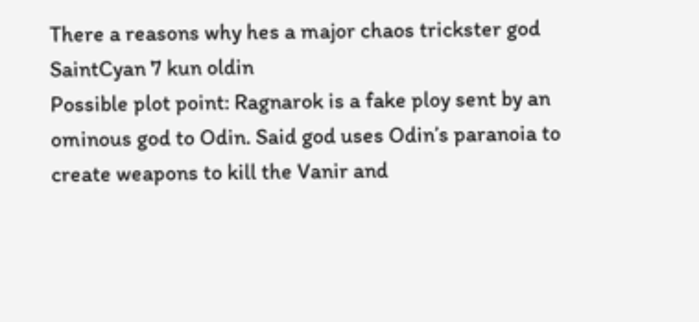There a reasons why hes a major chaos trickster god
SaintCyan 7 kun oldin
Possible plot point: Ragnarok is a fake ploy sent by an ominous god to Odin. Said god uses Odin’s paranoia to create weapons to kill the Vanir and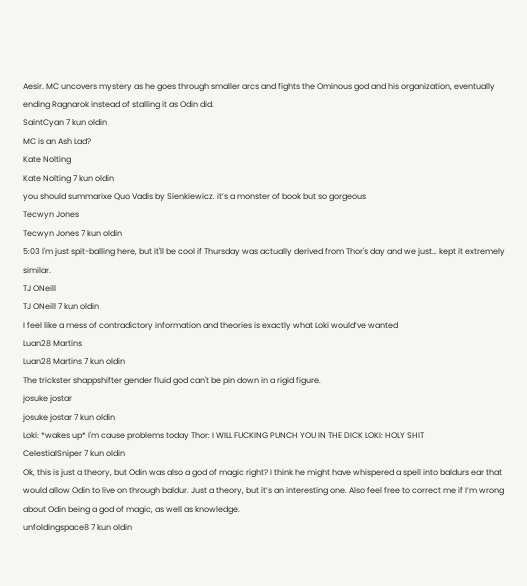Aesir. MC uncovers mystery as he goes through smaller arcs and fights the Ominous god and his organization, eventually ending Ragnarok instead of stalling it as Odin did.
SaintCyan 7 kun oldin
MC is an Ash Lad?
Kate Nolting
Kate Nolting 7 kun oldin
you should summarixe Quo Vadis by Sienkiewicz. it’s a monster of book but so gorgeous
Tecwyn Jones
Tecwyn Jones 7 kun oldin
5:03 I'm just spit-balling here, but it'll be cool if Thursday was actually derived from Thor's day and we just… kept it extremely similar.
TJ ONeill
TJ ONeill 7 kun oldin
I feel like a mess of contradictory information and theories is exactly what Loki would’ve wanted
Luan28 Martins
Luan28 Martins 7 kun oldin
The trickster shappshifter gender fluid god can't be pin down in a rigid figure.
josuke jostar
josuke jostar 7 kun oldin
Loki: *wakes up* I'm cause problems today Thor: I WILL FUCKING PUNCH YOU IN THE DICK LOKI: HOLY SHIT
CelestialSniper 7 kun oldin
Ok, this is just a theory, but Odin was also a god of magic right? I think he might have whispered a spell into baldurs ear that would allow Odin to live on through baldur. Just a theory, but it’s an interesting one. Also feel free to correct me if I’m wrong about Odin being a god of magic, as well as knowledge.
unfoldingspace8 7 kun oldin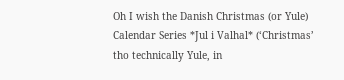Oh I wish the Danish Christmas (or Yule) Calendar Series *Jul i Valhal* (‘Christmas’ tho technically Yule, in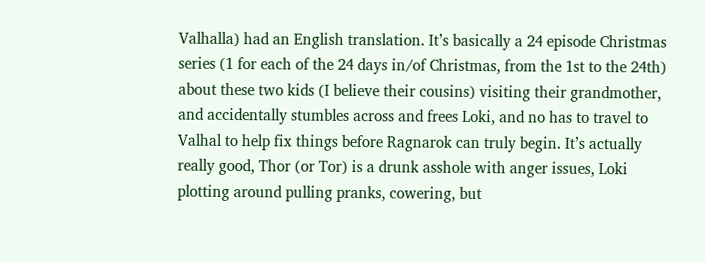Valhalla) had an English translation. It’s basically a 24 episode Christmas series (1 for each of the 24 days in/of Christmas, from the 1st to the 24th) about these two kids (I believe their cousins) visiting their grandmother, and accidentally stumbles across and frees Loki, and no has to travel to Valhal to help fix things before Ragnarok can truly begin. It’s actually really good, Thor (or Tor) is a drunk asshole with anger issues, Loki plotting around pulling pranks, cowering, but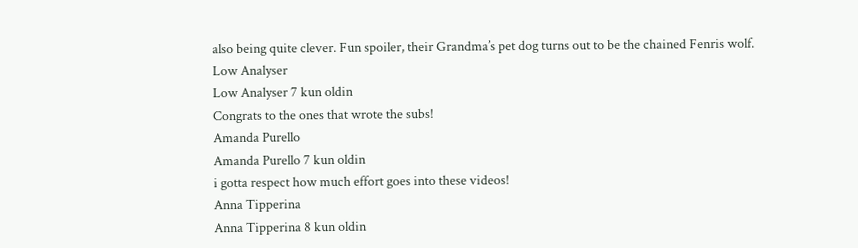also being quite clever. Fun spoiler, their Grandma’s pet dog turns out to be the chained Fenris wolf.
Low Analyser
Low Analyser 7 kun oldin
Congrats to the ones that wrote the subs!
Amanda Purello
Amanda Purello 7 kun oldin
i gotta respect how much effort goes into these videos!
Anna Tipperina
Anna Tipperina 8 kun oldin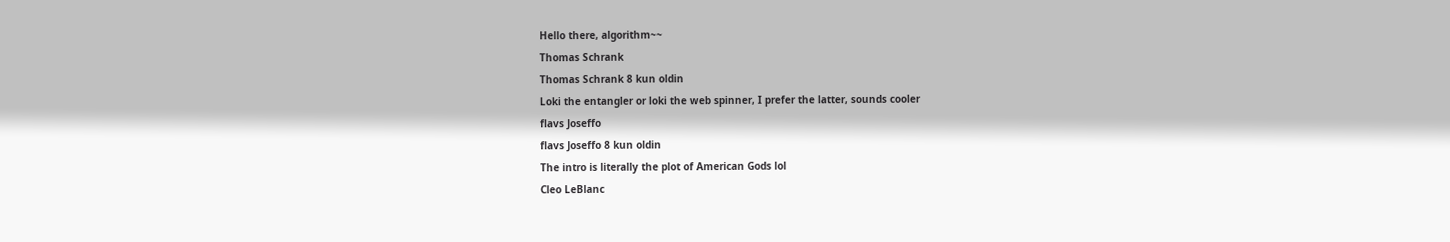Hello there, algorithm~~
Thomas Schrank
Thomas Schrank 8 kun oldin
Loki the entangler or loki the web spinner, I prefer the latter, sounds cooler
flavs Joseffo
flavs Joseffo 8 kun oldin
The intro is literally the plot of American Gods lol
Cleo LeBlanc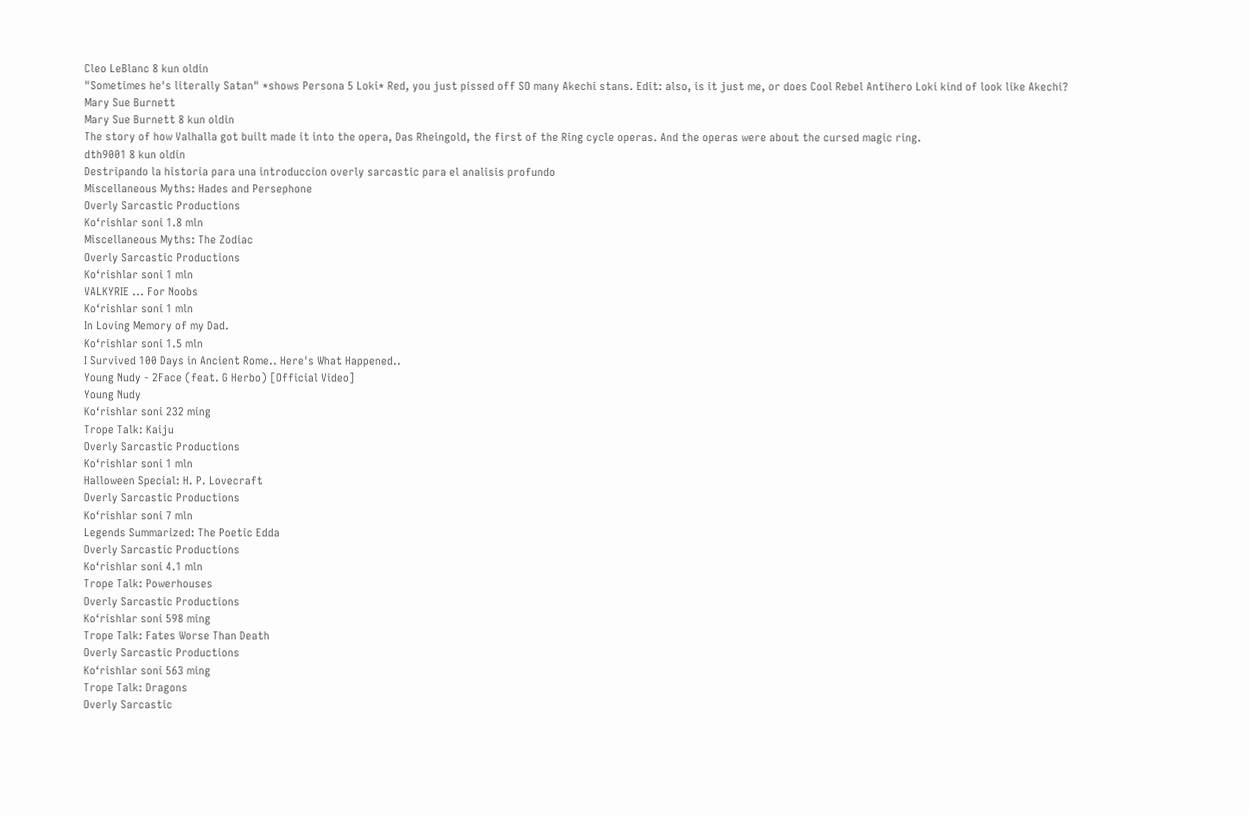Cleo LeBlanc 8 kun oldin
"Sometimes he's literally Satan" *shows Persona 5 Loki* Red, you just pissed off SO many Akechi stans. Edit: also, is it just me, or does Cool Rebel Antihero Loki kind of look like Akechi?
Mary Sue Burnett
Mary Sue Burnett 8 kun oldin
The story of how Valhalla got built made it into the opera, Das Rheingold, the first of the Ring cycle operas. And the operas were about the cursed magic ring.
dth9001 8 kun oldin
Destripando la historia para una introduccion overly sarcastic para el analisis profundo
Miscellaneous Myths: Hades and Persephone
Overly Sarcastic Productions
Ko‘rishlar soni 1.8 mln
Miscellaneous Myths: The Zodiac
Overly Sarcastic Productions
Ko‘rishlar soni 1 mln
VALKYRIE ... For Noobs
Ko‘rishlar soni 1 mln
In Loving Memory of my Dad.
Ko‘rishlar soni 1.5 mln
I Survived 100 Days in Ancient Rome.. Here's What Happened..
Young Nudy - 2Face (feat. G Herbo) [Official Video]
Young Nudy
Ko‘rishlar soni 232 ming
Trope Talk: Kaiju
Overly Sarcastic Productions
Ko‘rishlar soni 1 mln
Halloween Special: H. P. Lovecraft
Overly Sarcastic Productions
Ko‘rishlar soni 7 mln
Legends Summarized: The Poetic Edda
Overly Sarcastic Productions
Ko‘rishlar soni 4.1 mln
Trope Talk: Powerhouses
Overly Sarcastic Productions
Ko‘rishlar soni 598 ming
Trope Talk: Fates Worse Than Death
Overly Sarcastic Productions
Ko‘rishlar soni 563 ming
Trope Talk: Dragons
Overly Sarcastic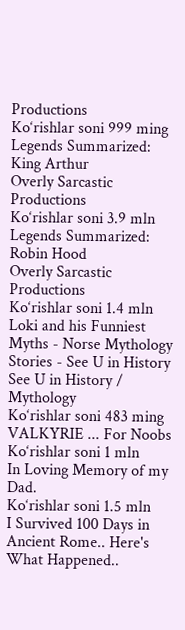Productions
Ko‘rishlar soni 999 ming
Legends Summarized: King Arthur
Overly Sarcastic Productions
Ko‘rishlar soni 3.9 mln
Legends Summarized: Robin Hood
Overly Sarcastic Productions
Ko‘rishlar soni 1.4 mln
Loki and his Funniest Myths - Norse Mythology Stories - See U in History
See U in History / Mythology
Ko‘rishlar soni 483 ming
VALKYRIE ... For Noobs
Ko‘rishlar soni 1 mln
In Loving Memory of my Dad.
Ko‘rishlar soni 1.5 mln
I Survived 100 Days in Ancient Rome.. Here's What Happened..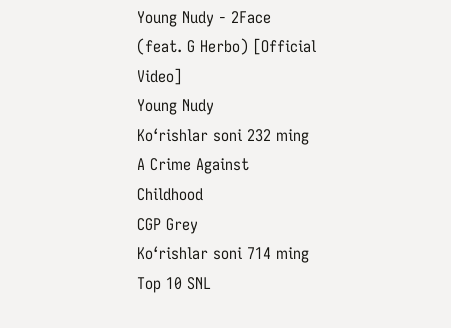Young Nudy - 2Face (feat. G Herbo) [Official Video]
Young Nudy
Ko‘rishlar soni 232 ming
A Crime Against Childhood
CGP Grey
Ko‘rishlar soni 714 ming
Top 10 SNL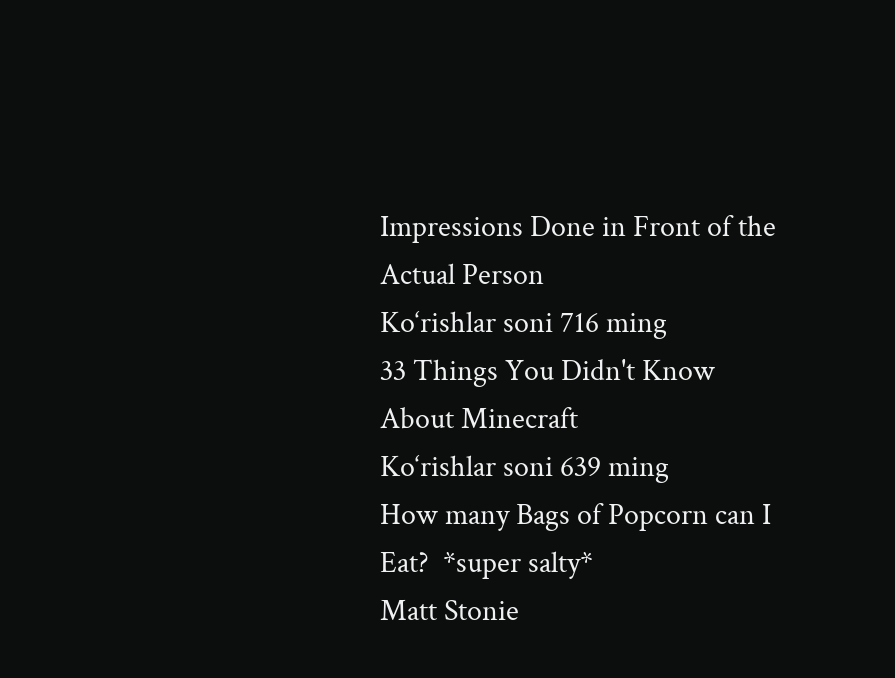Impressions Done in Front of the Actual Person
Ko‘rishlar soni 716 ming
33 Things You Didn't Know About Minecraft
Ko‘rishlar soni 639 ming
How many Bags of Popcorn can I Eat?  *super salty*
Matt Stonie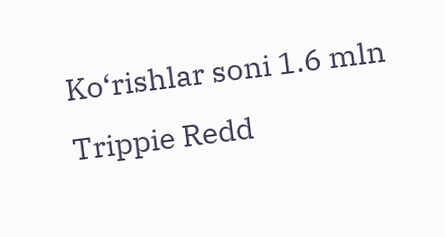Ko‘rishlar soni 1.6 mln
Trippie Redd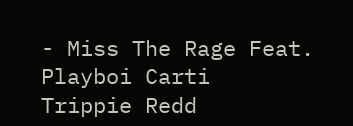- Miss The Rage Feat. Playboi Carti
Trippie Redd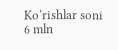Ko‘rishlar soni 6 mln